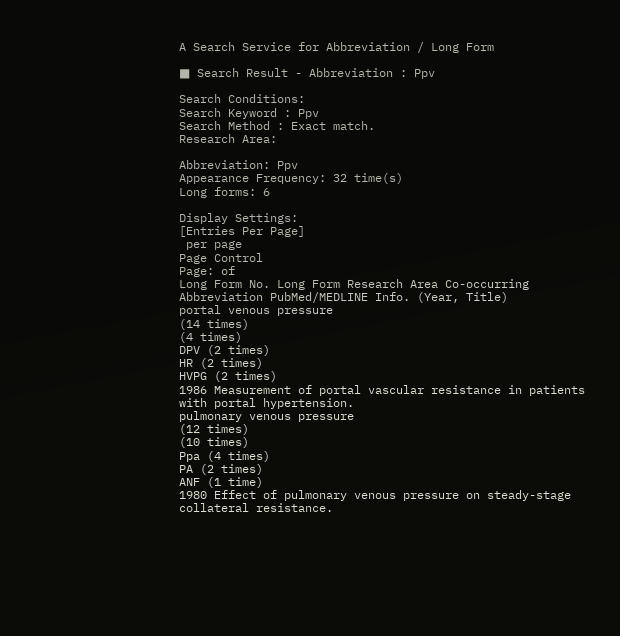A Search Service for Abbreviation / Long Form

■ Search Result - Abbreviation : Ppv

Search Conditions:
Search Keyword : Ppv
Search Method : Exact match.
Research Area:

Abbreviation: Ppv
Appearance Frequency: 32 time(s)
Long forms: 6

Display Settings:
[Entries Per Page]
 per page
Page Control
Page: of
Long Form No. Long Form Research Area Co-occurring Abbreviation PubMed/MEDLINE Info. (Year, Title)
portal venous pressure
(14 times)
(4 times)
DPV (2 times)
HR (2 times)
HVPG (2 times)
1986 Measurement of portal vascular resistance in patients with portal hypertension.
pulmonary venous pressure
(12 times)
(10 times)
Ppa (4 times)
PA (2 times)
ANF (1 time)
1980 Effect of pulmonary venous pressure on steady-stage collateral resistance.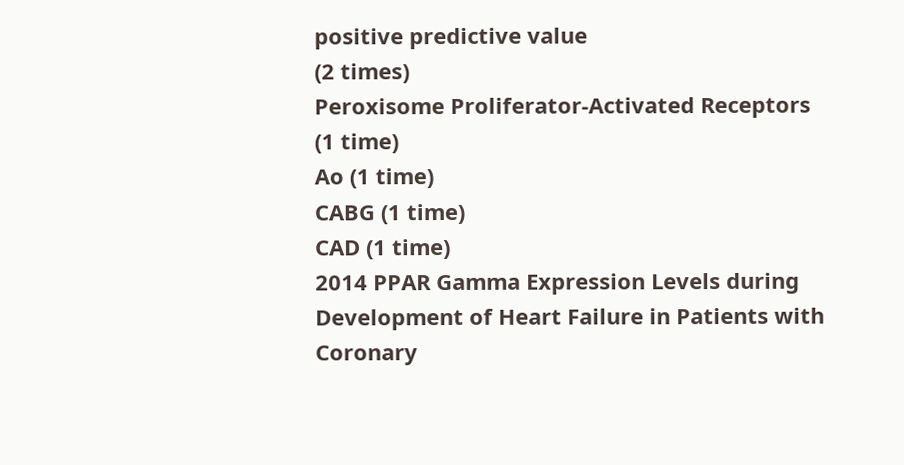positive predictive value
(2 times)
Peroxisome Proliferator-Activated Receptors
(1 time)
Ao (1 time)
CABG (1 time)
CAD (1 time)
2014 PPAR Gamma Expression Levels during Development of Heart Failure in Patients with Coronary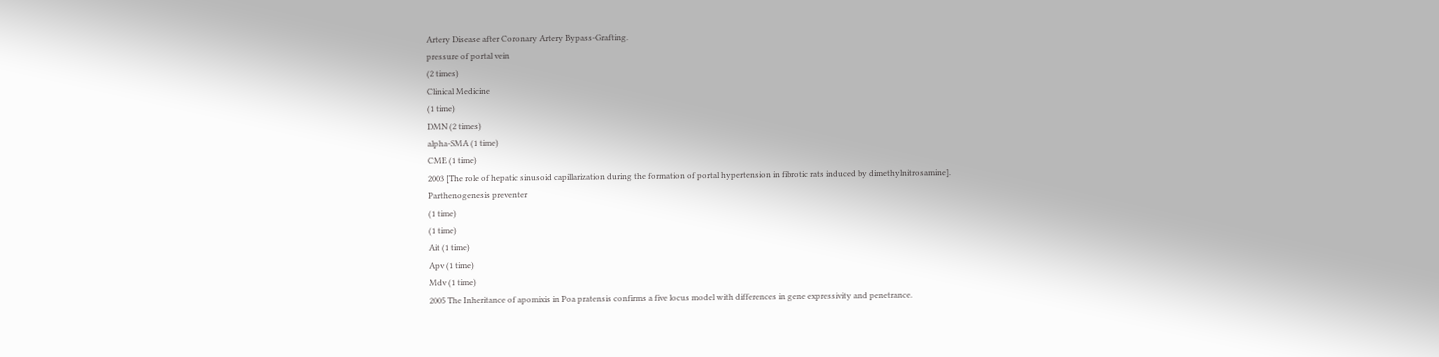Artery Disease after Coronary Artery Bypass-Grafting.
pressure of portal vein
(2 times)
Clinical Medicine
(1 time)
DMN (2 times)
alpha-SMA (1 time)
CME (1 time)
2003 [The role of hepatic sinusoid capillarization during the formation of portal hypertension in fibrotic rats induced by dimethylnitrosamine].
Parthenogenesis preventer
(1 time)
(1 time)
Ait (1 time)
Apv (1 time)
Mdv (1 time)
2005 The Inheritance of apomixis in Poa pratensis confirms a five locus model with differences in gene expressivity and penetrance.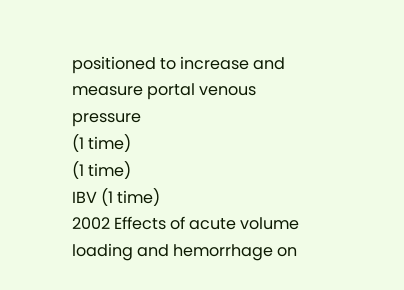positioned to increase and measure portal venous pressure
(1 time)
(1 time)
IBV (1 time)
2002 Effects of acute volume loading and hemorrhage on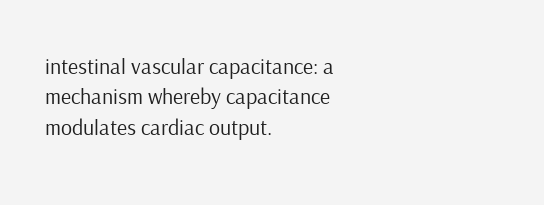intestinal vascular capacitance: a mechanism whereby capacitance modulates cardiac output.